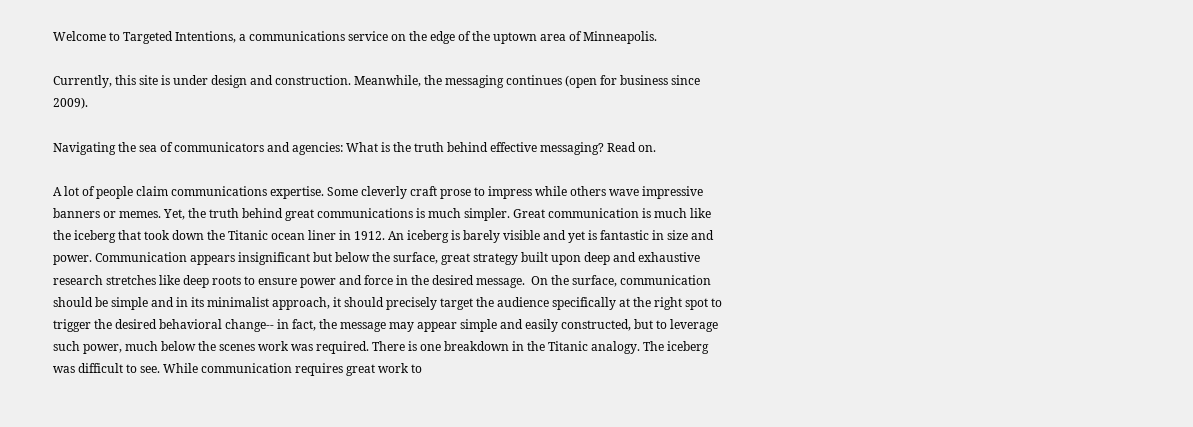Welcome to Targeted Intentions, a communications service on the edge of the uptown area of Minneapolis.

Currently, this site is under design and construction. Meanwhile, the messaging continues (open for business since 2009).

Navigating the sea of communicators and agencies: What is the truth behind effective messaging? Read on.

A lot of people claim communications expertise. Some cleverly craft prose to impress while others wave impressive banners or memes. Yet, the truth behind great communications is much simpler. Great communication is much like the iceberg that took down the Titanic ocean liner in 1912. An iceberg is barely visible and yet is fantastic in size and power. Communication appears insignificant but below the surface, great strategy built upon deep and exhaustive research stretches like deep roots to ensure power and force in the desired message.  On the surface, communication should be simple and in its minimalist approach, it should precisely target the audience specifically at the right spot to trigger the desired behavioral change-- in fact, the message may appear simple and easily constructed, but to leverage such power, much below the scenes work was required. There is one breakdown in the Titanic analogy. The iceberg was difficult to see. While communication requires great work to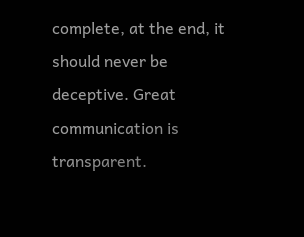complete, at the end, it should never be deceptive. Great communication is transparent.